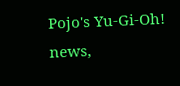Pojo's Yu-Gi-Oh! news,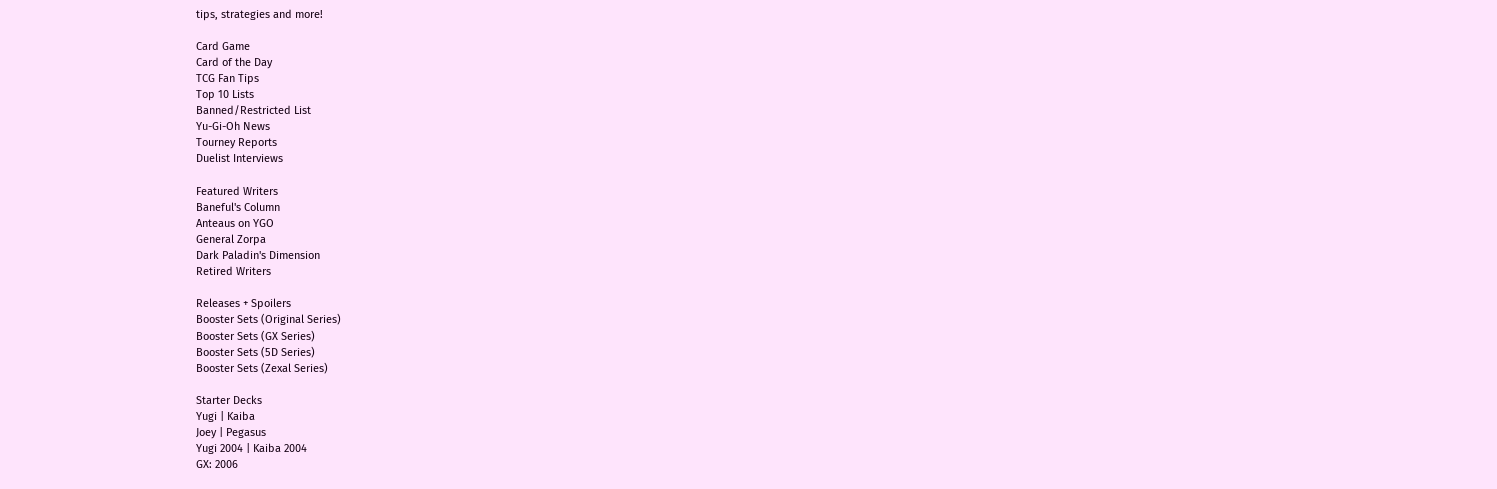tips, strategies and more!

Card Game
Card of the Day
TCG Fan Tips
Top 10 Lists
Banned/Restricted List
Yu-Gi-Oh News
Tourney Reports
Duelist Interviews

Featured Writers
Baneful's Column
Anteaus on YGO
General Zorpa
Dark Paladin's Dimension
Retired Writers

Releases + Spoilers
Booster Sets (Original Series)
Booster Sets (GX Series)
Booster Sets (5D Series)
Booster Sets (Zexal Series)

Starter Decks
Yugi | Kaiba
Joey | Pegasus
Yugi 2004 | Kaiba 2004
GX: 2006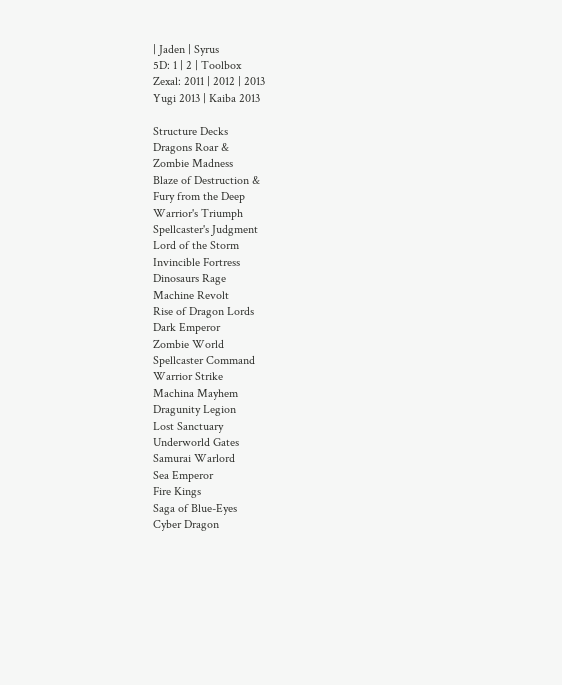| Jaden | Syrus
5D: 1 | 2 | Toolbox
Zexal: 2011 | 2012 | 2013
Yugi 2013 | Kaiba 2013

Structure Decks
Dragons Roar &
Zombie Madness
Blaze of Destruction &
Fury from the Deep
Warrior's Triumph
Spellcaster's Judgment
Lord of the Storm
Invincible Fortress
Dinosaurs Rage
Machine Revolt
Rise of Dragon Lords
Dark Emperor
Zombie World
Spellcaster Command
Warrior Strike
Machina Mayhem
Dragunity Legion
Lost Sanctuary
Underworld Gates
Samurai Warlord
Sea Emperor
Fire Kings
Saga of Blue-Eyes
Cyber Dragon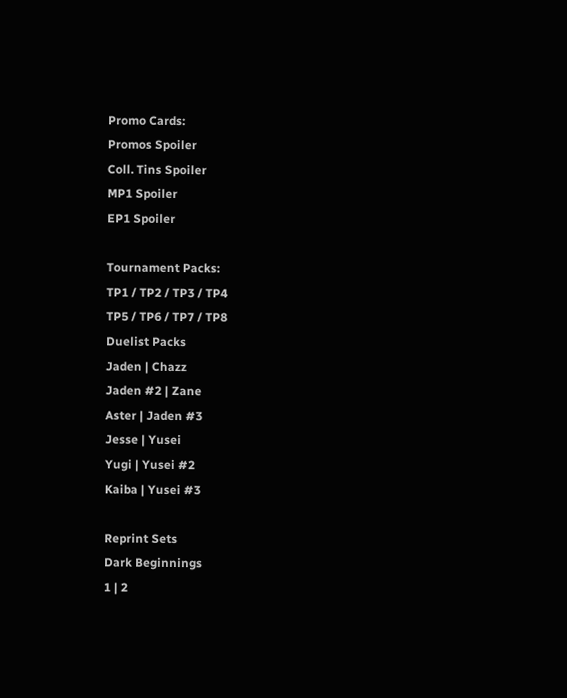Promo Cards:
Promos Spoiler
Coll. Tins Spoiler
MP1 Spoiler
EP1 Spoiler

Tournament Packs:
TP1 / TP2 / TP3 / TP4
TP5 / TP6 / TP7 / TP8
Duelist Packs
Jaden | Chazz
Jaden #2 | Zane
Aster | Jaden #3
Jesse | Yusei
Yugi | Yusei #2
Kaiba | Yusei #3

Reprint Sets
Dark Beginnings
1 | 2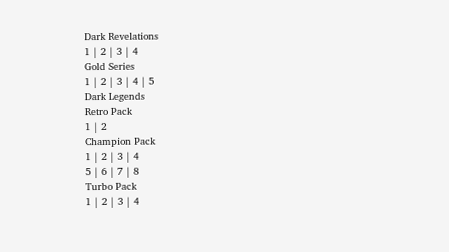Dark Revelations
1 | 2 | 3 | 4
Gold Series
1 | 2 | 3 | 4 | 5
Dark Legends
Retro Pack
1 | 2
Champion Pack
1 | 2 | 3 | 4
5 | 6 | 7 | 8
Turbo Pack
1 | 2 | 3 | 4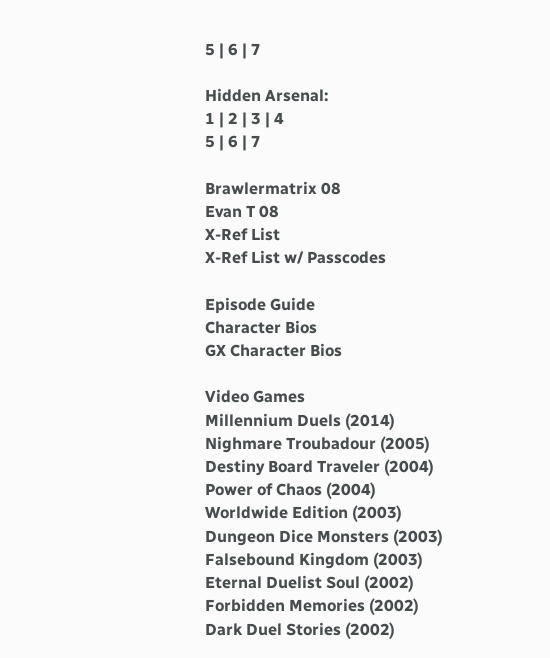5 | 6 | 7

Hidden Arsenal:
1 | 2 | 3 | 4
5 | 6 | 7

Brawlermatrix 08
Evan T 08
X-Ref List
X-Ref List w/ Passcodes

Episode Guide
Character Bios
GX Character Bios

Video Games
Millennium Duels (2014)
Nighmare Troubadour (2005)
Destiny Board Traveler (2004)
Power of Chaos (2004)
Worldwide Edition (2003)
Dungeon Dice Monsters (2003)
Falsebound Kingdom (2003)
Eternal Duelist Soul (2002)
Forbidden Memories (2002)
Dark Duel Stories (2002)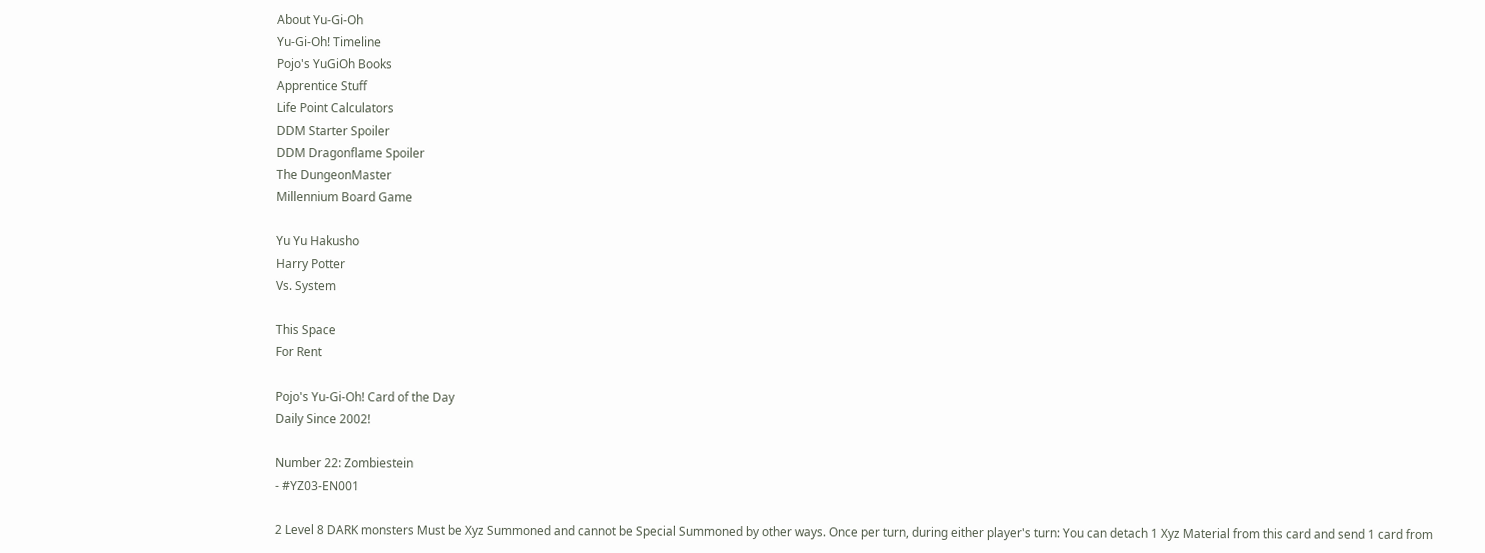About Yu-Gi-Oh
Yu-Gi-Oh! Timeline
Pojo's YuGiOh Books
Apprentice Stuff
Life Point Calculators
DDM Starter Spoiler
DDM Dragonflame Spoiler
The DungeonMaster
Millennium Board Game

Yu Yu Hakusho
Harry Potter
Vs. System

This Space
For Rent

Pojo's Yu-Gi-Oh! Card of the Day
Daily Since 2002!

Number 22: Zombiestein
- #YZ03-EN001

2 Level 8 DARK monsters Must be Xyz Summoned and cannot be Special Summoned by other ways. Once per turn, during either player's turn: You can detach 1 Xyz Material from this card and send 1 card from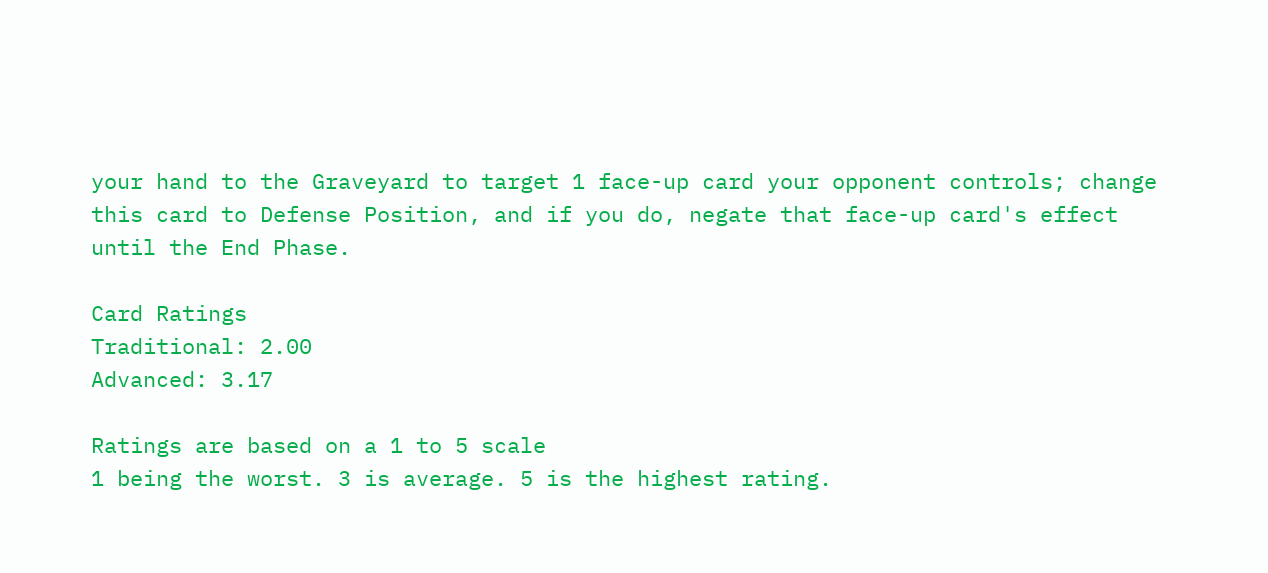your hand to the Graveyard to target 1 face-up card your opponent controls; change this card to Defense Position, and if you do, negate that face-up card's effect until the End Phase.

Card Ratings
Traditional: 2.00
Advanced: 3.17

Ratings are based on a 1 to 5 scale
1 being the worst. 3 is average. 5 is the highest rating.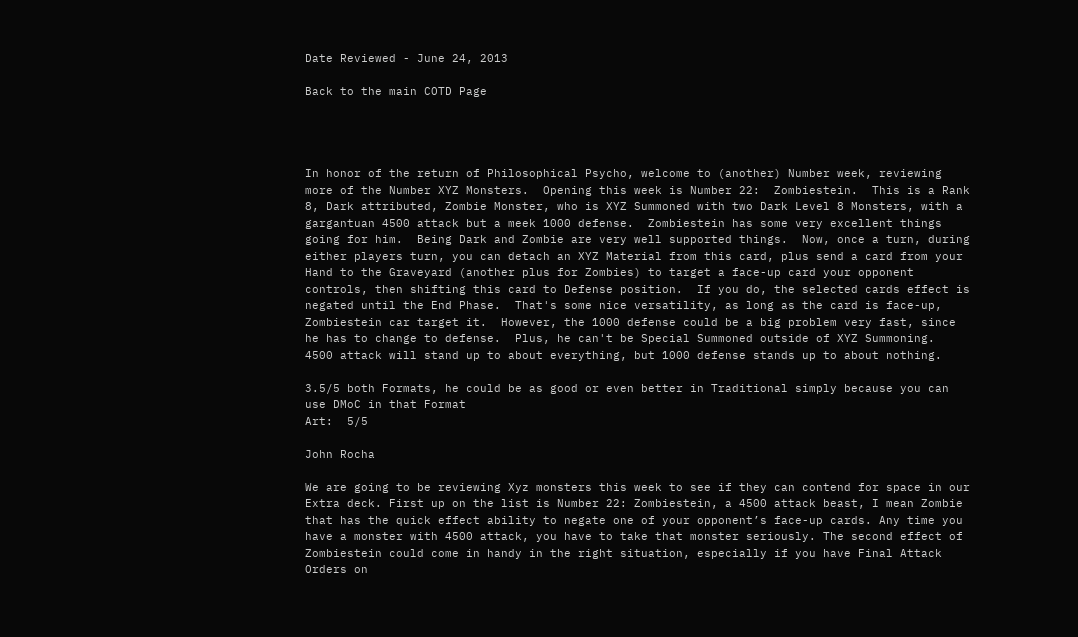Date Reviewed - June 24, 2013

Back to the main COTD Page




In honor of the return of Philosophical Psycho, welcome to (another) Number week, reviewing more of the Number XYZ Monsters.  Opening this week is Number 22:  Zombiestein.  This is a Rank 8, Dark attributed, Zombie Monster, who is XYZ Summoned with two Dark Level 8 Monsters, with a gargantuan 4500 attack but a meek 1000 defense.  Zombiestein has some very excellent things going for him.  Being Dark and Zombie are very well supported things.  Now, once a turn, during either players turn, you can detach an XYZ Material from this card, plus send a card from your Hand to the Graveyard (another plus for Zombies) to target a face-up card your opponent controls, then shifting this card to Defense position.  If you do, the selected cards effect is negated until the End Phase.  That's some nice versatility, as long as the card is face-up, Zombiestein car target it.  However, the 1000 defense could be a big problem very fast, since he has to change to defense.  Plus, he can't be Special Summoned outside of XYZ Summoning.  4500 attack will stand up to about everything, but 1000 defense stands up to about nothing.

3.5/5 both Formats, he could be as good or even better in Traditional simply because you can use DMoC in that Format
Art:  5/5

John Rocha

We are going to be reviewing Xyz monsters this week to see if they can contend for space in our Extra deck. First up on the list is Number 22: Zombiestein, a 4500 attack beast, I mean Zombie that has the quick effect ability to negate one of your opponent’s face-up cards. Any time you have a monster with 4500 attack, you have to take that monster seriously. The second effect of Zombiestein could come in handy in the right situation, especially if you have Final Attack Orders on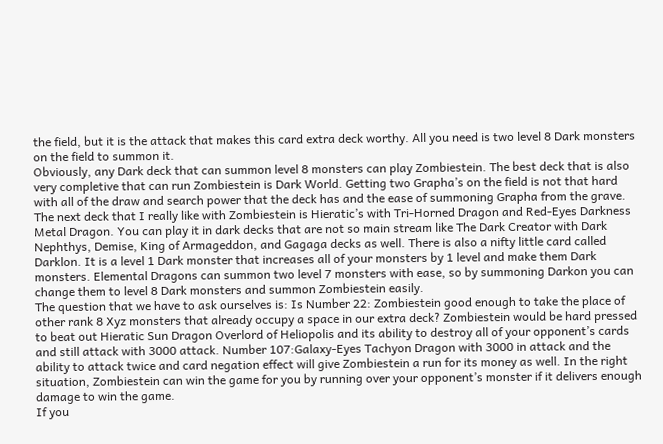the field, but it is the attack that makes this card extra deck worthy. All you need is two level 8 Dark monsters on the field to summon it.
Obviously, any Dark deck that can summon level 8 monsters can play Zombiestein. The best deck that is also very completive that can run Zombiestein is Dark World. Getting two Grapha’s on the field is not that hard with all of the draw and search power that the deck has and the ease of summoning Grapha from the grave. The next deck that I really like with Zombiestein is Hieratic’s with Tri-Horned Dragon and Red-Eyes Darkness Metal Dragon. You can play it in dark decks that are not so main stream like The Dark Creator with Dark Nephthys, Demise, King of Armageddon, and Gagaga decks as well. There is also a nifty little card called Darklon. It is a level 1 Dark monster that increases all of your monsters by 1 level and make them Dark monsters. Elemental Dragons can summon two level 7 monsters with ease, so by summoning Darkon you can change them to level 8 Dark monsters and summon Zombiestein easily.
The question that we have to ask ourselves is: Is Number 22: Zombiestein good enough to take the place of other rank 8 Xyz monsters that already occupy a space in our extra deck? Zombiestein would be hard pressed to beat out Hieratic Sun Dragon Overlord of Heliopolis and its ability to destroy all of your opponent’s cards and still attack with 3000 attack. Number 107:Galaxy-Eyes Tachyon Dragon with 3000 in attack and the ability to attack twice and card negation effect will give Zombiestein a run for its money as well. In the right situation, Zombiestein can win the game for you by running over your opponent’s monster if it delivers enough damage to win the game.
If you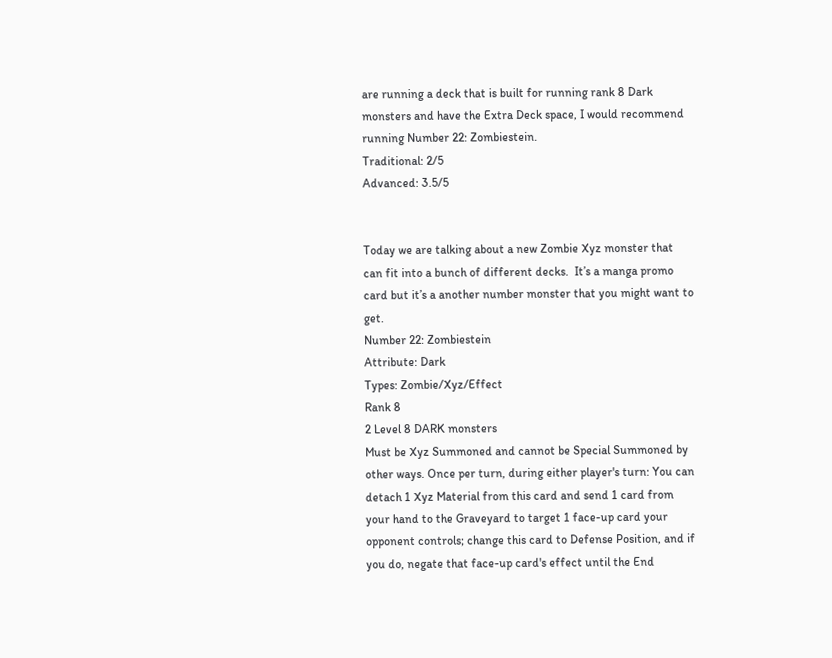are running a deck that is built for running rank 8 Dark monsters and have the Extra Deck space, I would recommend running Number 22: Zombiestein.
Traditional: 2/5
Advanced: 3.5/5


Today we are talking about a new Zombie Xyz monster that can fit into a bunch of different decks.  It’s a manga promo card but it’s a another number monster that you might want to get.
Number 22: Zombiestein
Attribute: Dark
Types: Zombie/Xyz/Effect
Rank 8
2 Level 8 DARK monsters
Must be Xyz Summoned and cannot be Special Summoned by other ways. Once per turn, during either player's turn: You can detach 1 Xyz Material from this card and send 1 card from your hand to the Graveyard to target 1 face-up card your opponent controls; change this card to Defense Position, and if you do, negate that face-up card's effect until the End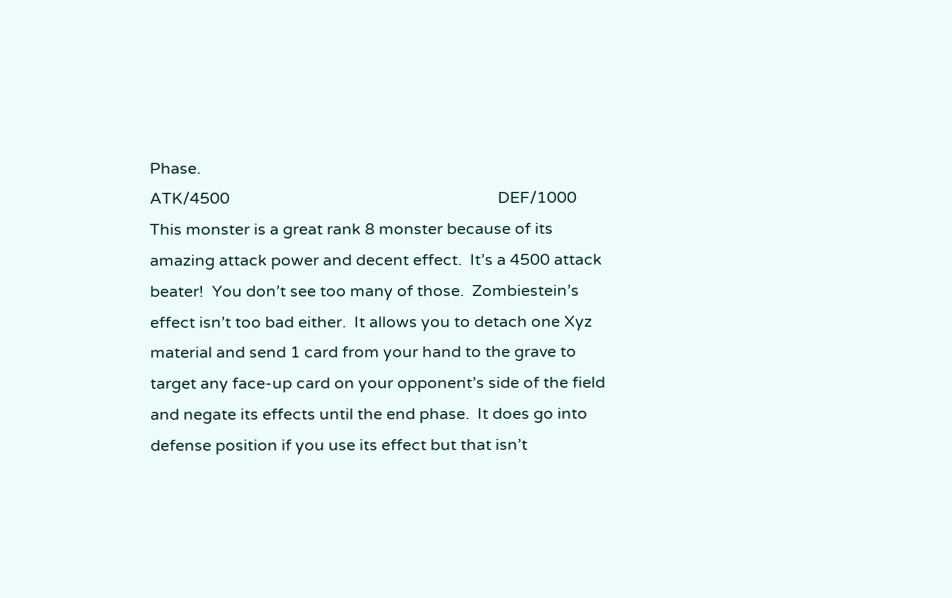Phase.
ATK/4500                                                                   DEF/1000
This monster is a great rank 8 monster because of its amazing attack power and decent effect.  It’s a 4500 attack beater!  You don’t see too many of those.  Zombiestein’s effect isn’t too bad either.  It allows you to detach one Xyz material and send 1 card from your hand to the grave to target any face-up card on your opponent’s side of the field and negate its effects until the end phase.  It does go into defense position if you use its effect but that isn’t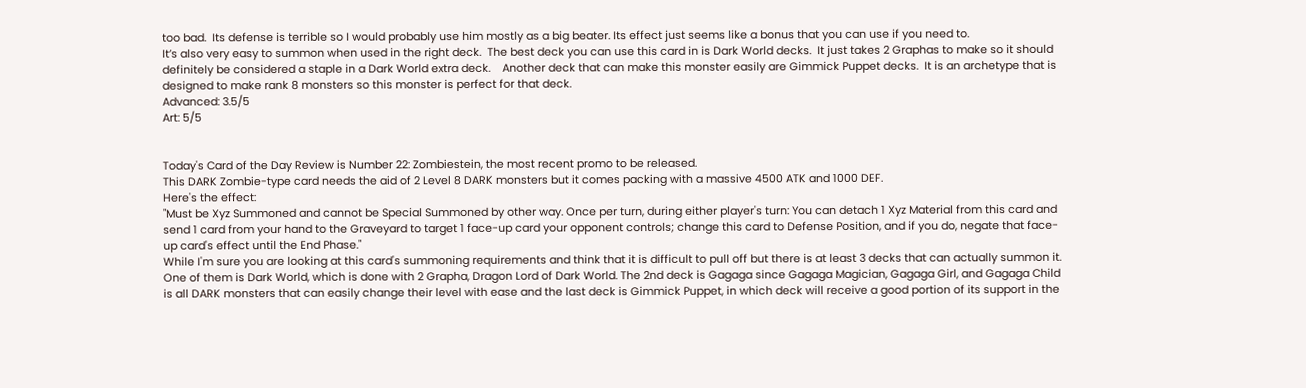too bad.  Its defense is terrible so I would probably use him mostly as a big beater. Its effect just seems like a bonus that you can use if you need to.
It’s also very easy to summon when used in the right deck.  The best deck you can use this card in is Dark World decks.  It just takes 2 Graphas to make so it should definitely be considered a staple in a Dark World extra deck.    Another deck that can make this monster easily are Gimmick Puppet decks.  It is an archetype that is designed to make rank 8 monsters so this monster is perfect for that deck.
Advanced: 3.5/5
Art: 5/5


Today's Card of the Day Review is Number 22: Zombiestein, the most recent promo to be released.
This DARK Zombie-type card needs the aid of 2 Level 8 DARK monsters but it comes packing with a massive 4500 ATK and 1000 DEF.
Here's the effect:
"Must be Xyz Summoned and cannot be Special Summoned by other way. Once per turn, during either player's turn: You can detach 1 Xyz Material from this card and send 1 card from your hand to the Graveyard to target 1 face-up card your opponent controls; change this card to Defense Position, and if you do, negate that face-up card's effect until the End Phase."
While I'm sure you are looking at this card's summoning requirements and think that it is difficult to pull off but there is at least 3 decks that can actually summon it. One of them is Dark World, which is done with 2 Grapha, Dragon Lord of Dark World. The 2nd deck is Gagaga since Gagaga Magician, Gagaga Girl, and Gagaga Child is all DARK monsters that can easily change their level with ease and the last deck is Gimmick Puppet, in which deck will receive a good portion of its support in the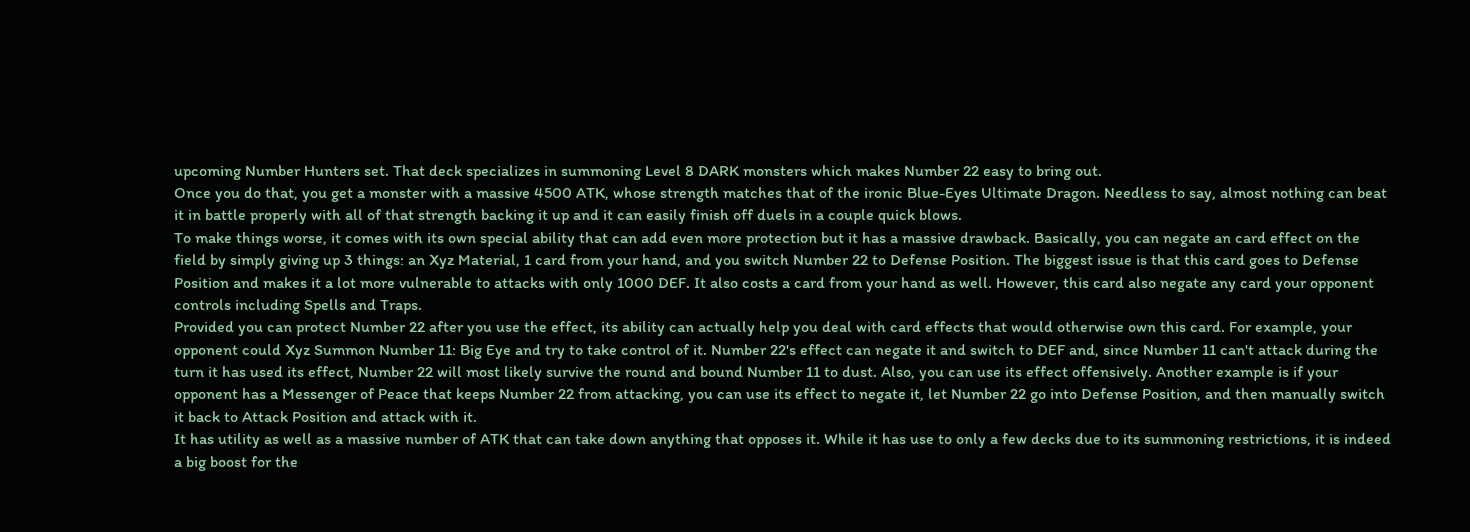upcoming Number Hunters set. That deck specializes in summoning Level 8 DARK monsters which makes Number 22 easy to bring out.
Once you do that, you get a monster with a massive 4500 ATK, whose strength matches that of the ironic Blue-Eyes Ultimate Dragon. Needless to say, almost nothing can beat it in battle properly with all of that strength backing it up and it can easily finish off duels in a couple quick blows.
To make things worse, it comes with its own special ability that can add even more protection but it has a massive drawback. Basically, you can negate an card effect on the field by simply giving up 3 things: an Xyz Material, 1 card from your hand, and you switch Number 22 to Defense Position. The biggest issue is that this card goes to Defense Position and makes it a lot more vulnerable to attacks with only 1000 DEF. It also costs a card from your hand as well. However, this card also negate any card your opponent controls including Spells and Traps.
Provided you can protect Number 22 after you use the effect, its ability can actually help you deal with card effects that would otherwise own this card. For example, your opponent could Xyz Summon Number 11: Big Eye and try to take control of it. Number 22's effect can negate it and switch to DEF and, since Number 11 can't attack during the turn it has used its effect, Number 22 will most likely survive the round and bound Number 11 to dust. Also, you can use its effect offensively. Another example is if your opponent has a Messenger of Peace that keeps Number 22 from attacking, you can use its effect to negate it, let Number 22 go into Defense Position, and then manually switch it back to Attack Position and attack with it.
It has utility as well as a massive number of ATK that can take down anything that opposes it. While it has use to only a few decks due to its summoning restrictions, it is indeed a big boost for the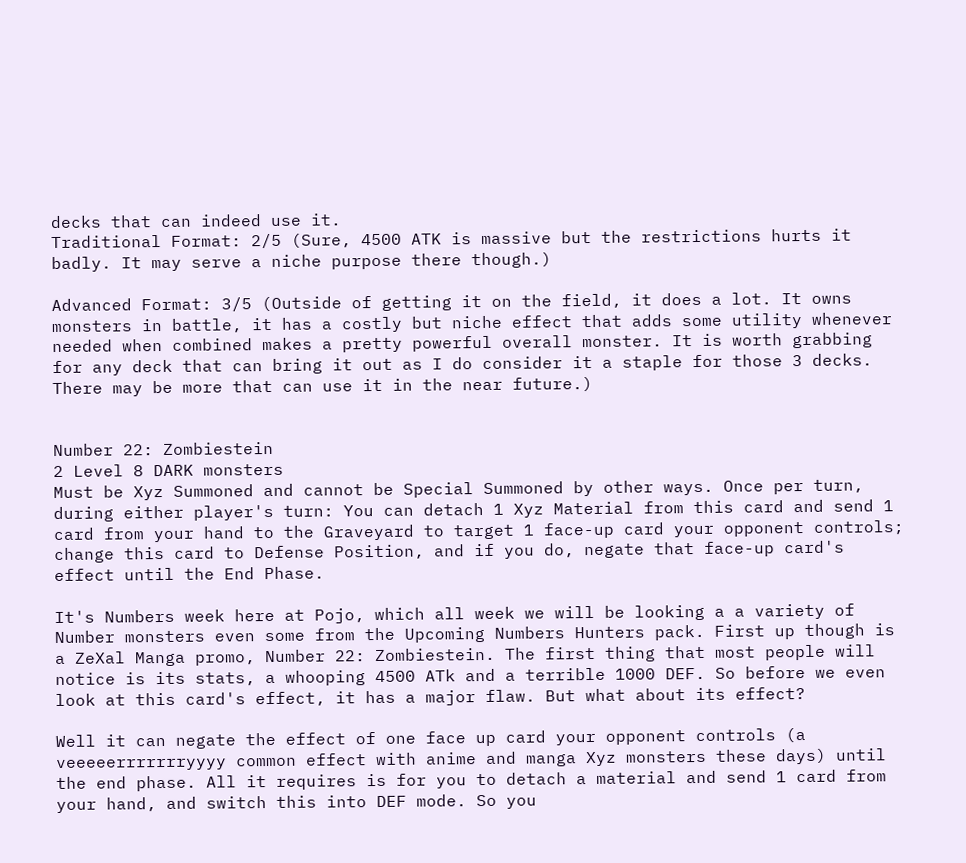decks that can indeed use it.
Traditional Format: 2/5 (Sure, 4500 ATK is massive but the restrictions hurts it badly. It may serve a niche purpose there though.)

Advanced Format: 3/5 (Outside of getting it on the field, it does a lot. It owns monsters in battle, it has a costly but niche effect that adds some utility whenever needed when combined makes a pretty powerful overall monster. It is worth grabbing for any deck that can bring it out as I do consider it a staple for those 3 decks. There may be more that can use it in the near future.)


Number 22: Zombiestein
2 Level 8 DARK monsters
Must be Xyz Summoned and cannot be Special Summoned by other ways. Once per turn, during either player's turn: You can detach 1 Xyz Material from this card and send 1 card from your hand to the Graveyard to target 1 face-up card your opponent controls; change this card to Defense Position, and if you do, negate that face-up card's effect until the End Phase.

It's Numbers week here at Pojo, which all week we will be looking a a variety of Number monsters even some from the Upcoming Numbers Hunters pack. First up though is a ZeXal Manga promo, Number 22: Zombiestein. The first thing that most people will notice is its stats, a whooping 4500 ATk and a terrible 1000 DEF. So before we even look at this card's effect, it has a major flaw. But what about its effect?

Well it can negate the effect of one face up card your opponent controls (a veeeeerrrrrrryyyy common effect with anime and manga Xyz monsters these days) until the end phase. All it requires is for you to detach a material and send 1 card from your hand, and switch this into DEF mode. So you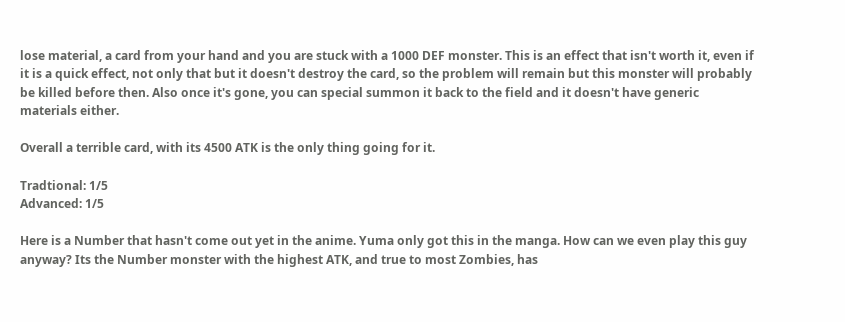lose material, a card from your hand and you are stuck with a 1000 DEF monster. This is an effect that isn't worth it, even if it is a quick effect, not only that but it doesn't destroy the card, so the problem will remain but this monster will probably be killed before then. Also once it's gone, you can special summon it back to the field and it doesn't have generic materials either.

Overall a terrible card, with its 4500 ATK is the only thing going for it.

Tradtional: 1/5
Advanced: 1/5

Here is a Number that hasn't come out yet in the anime. Yuma only got this in the manga. How can we even play this guy anyway? Its the Number monster with the highest ATK, and true to most Zombies, has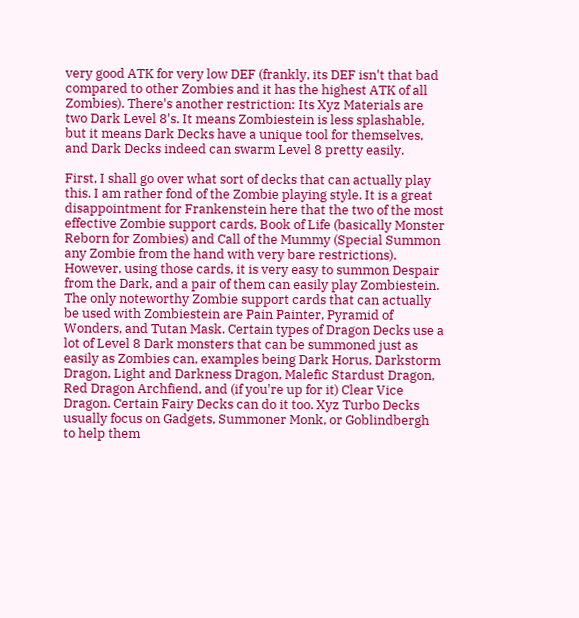very good ATK for very low DEF (frankly, its DEF isn't that bad compared to other Zombies and it has the highest ATK of all Zombies). There's another restriction: Its Xyz Materials are two Dark Level 8's. It means Zombiestein is less splashable, but it means Dark Decks have a unique tool for themselves, and Dark Decks indeed can swarm Level 8 pretty easily.

First, I shall go over what sort of decks that can actually play this. I am rather fond of the Zombie playing style. It is a great disappointment for Frankenstein here that the two of the most effective Zombie support cards, Book of Life (basically Monster Reborn for Zombies) and Call of the Mummy (Special Summon any Zombie from the hand with very bare restrictions). However, using those cards, it is very easy to summon Despair from the Dark, and a pair of them can easily play Zombiestein. The only noteworthy Zombie support cards that can actually be used with Zombiestein are Pain Painter, Pyramid of Wonders, and Tutan Mask. Certain types of Dragon Decks use a lot of Level 8 Dark monsters that can be summoned just as easily as Zombies can, examples being Dark Horus, Darkstorm Dragon, Light and Darkness Dragon, Malefic Stardust Dragon, Red Dragon Archfiend, and (if you're up for it) Clear Vice Dragon. Certain Fairy Decks can do it too. Xyz Turbo Decks usually focus on Gadgets, Summoner Monk, or Goblindbergh to help them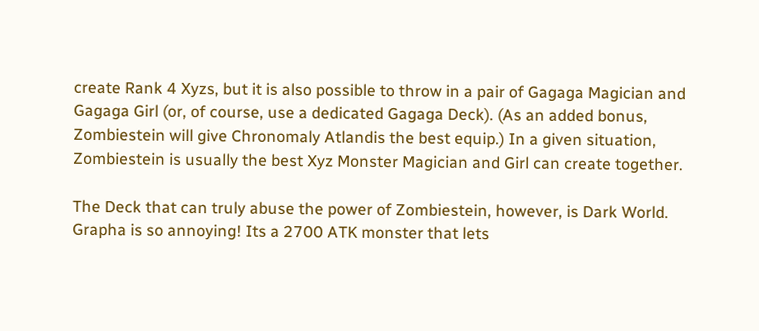create Rank 4 Xyzs, but it is also possible to throw in a pair of Gagaga Magician and Gagaga Girl (or, of course, use a dedicated Gagaga Deck). (As an added bonus, Zombiestein will give Chronomaly Atlandis the best equip.) In a given situation, Zombiestein is usually the best Xyz Monster Magician and Girl can create together.

The Deck that can truly abuse the power of Zombiestein, however, is Dark World. Grapha is so annoying! Its a 2700 ATK monster that lets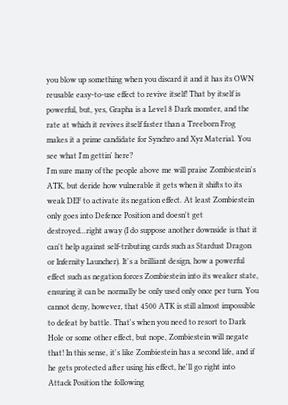you blow up something when you discard it and it has its OWN reusable easy-to-use effect to revive itself! That by itself is powerful, but, yes, Grapha is a Level 8 Dark monster, and the rate at which it revives itself faster than a Treeborn Frog makes it a prime candidate for Synchro and Xyz Material. You see what I'm gettin' here?
I'm sure many of the people above me will praise Zombiestein's ATK, but deride how vulnerable it gets when it shifts to its weak DEF to activate its negation effect. At least Zombiestein only goes into Defence Position and doesn't get destroyed...right away (I do suppose another downside is that it can't help against self-tributing cards such as Stardust Dragon or Infernity Launcher). It's a brilliant design, how a powerful effect such as negation forces Zombiestein into its weaker state, ensuring it can be normally be only used only once per turn. You cannot deny, however, that 4500 ATK is still almost impossible to defeat by battle. That's when you need to resort to Dark Hole or some other effect, but nope, Zombiestein will negate that! In this sense, it's like Zombiestein has a second life, and if he gets protected after using his effect, he'll go right into Attack Position the following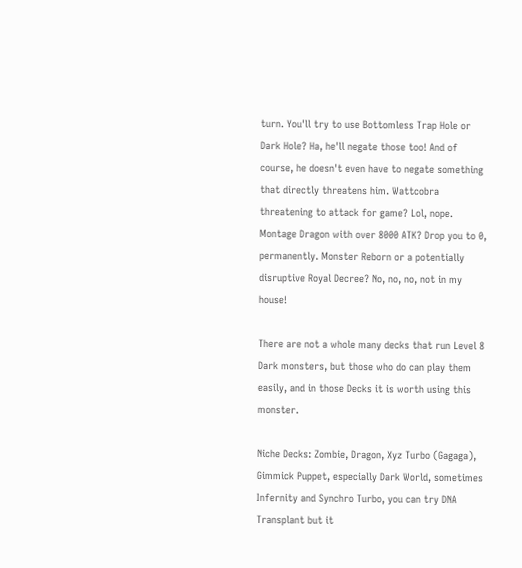turn. You'll try to use Bottomless Trap Hole or Dark Hole? Ha, he'll negate those too! And of course, he doesn't even have to negate something that directly threatens him. Wattcobra threatening to attack for game? Lol, nope. Montage Dragon with over 8000 ATK? Drop you to 0, permanently. Monster Reborn or a potentially disruptive Royal Decree? No, no, no, not in my house!

There are not a whole many decks that run Level 8 Dark monsters, but those who do can play them easily, and in those Decks it is worth using this monster.

Niche Decks: Zombie, Dragon, Xyz Turbo (Gagaga), Gimmick Puppet, especially Dark World, sometimes Infernity and Synchro Turbo, you can try DNA Transplant but it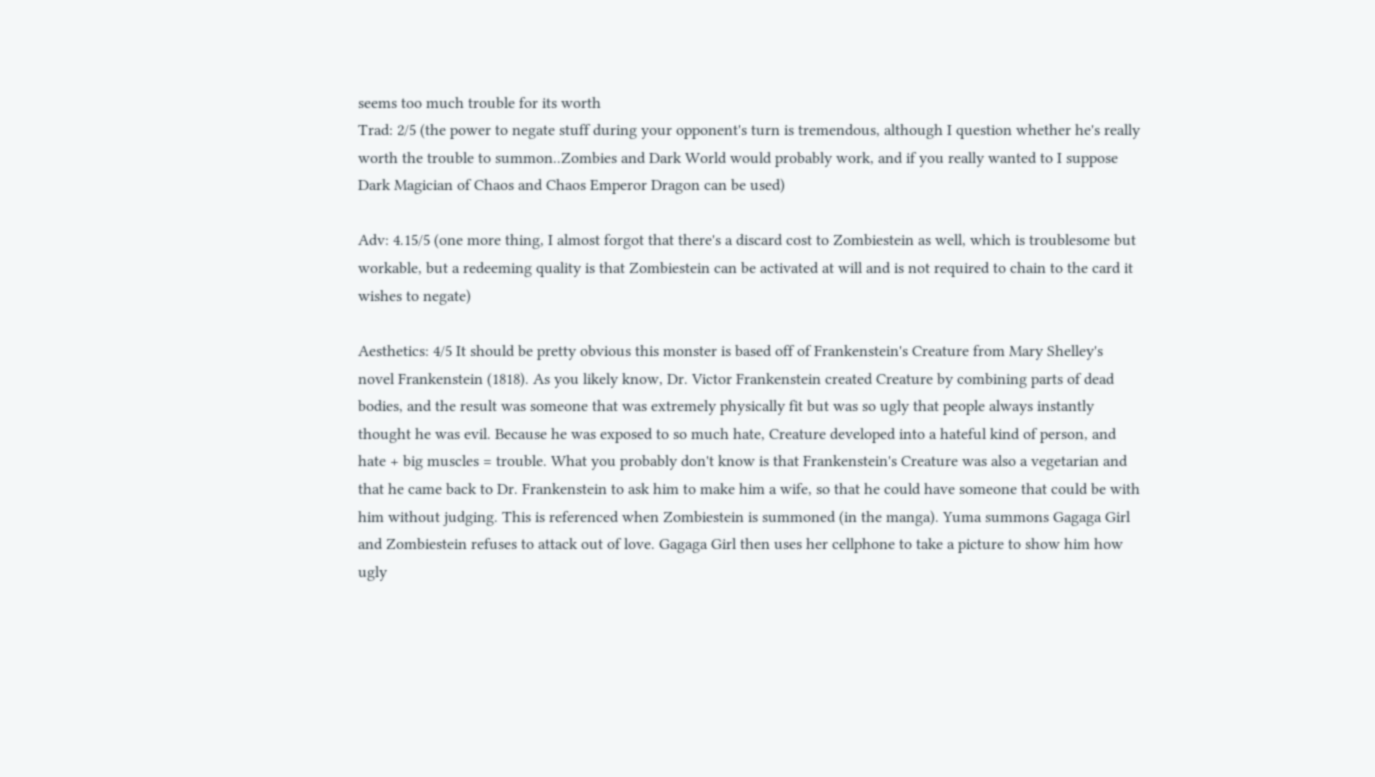seems too much trouble for its worth
Trad: 2/5 (the power to negate stuff during your opponent's turn is tremendous, although I question whether he's really worth the trouble to summon..Zombies and Dark World would probably work, and if you really wanted to I suppose Dark Magician of Chaos and Chaos Emperor Dragon can be used)

Adv: 4.15/5 (one more thing, I almost forgot that there's a discard cost to Zombiestein as well, which is troublesome but workable, but a redeeming quality is that Zombiestein can be activated at will and is not required to chain to the card it wishes to negate)

Aesthetics: 4/5 It should be pretty obvious this monster is based off of Frankenstein's Creature from Mary Shelley's novel Frankenstein (1818). As you likely know, Dr. Victor Frankenstein created Creature by combining parts of dead bodies, and the result was someone that was extremely physically fit but was so ugly that people always instantly thought he was evil. Because he was exposed to so much hate, Creature developed into a hateful kind of person, and hate + big muscles = trouble. What you probably don't know is that Frankenstein's Creature was also a vegetarian and that he came back to Dr. Frankenstein to ask him to make him a wife, so that he could have someone that could be with him without judging. This is referenced when Zombiestein is summoned (in the manga). Yuma summons Gagaga Girl and Zombiestein refuses to attack out of love. Gagaga Girl then uses her cellphone to take a picture to show him how ugly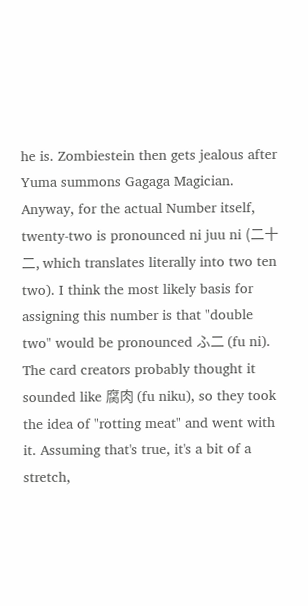he is. Zombiestein then gets jealous after Yuma summons Gagaga Magician. Anyway, for the actual Number itself, twenty-two is pronounced ni juu ni (二十二, which translates literally into two ten two). I think the most likely basis for assigning this number is that "double two" would be pronounced ふ二 (fu ni). The card creators probably thought it sounded like 腐肉 (fu niku), so they took the idea of "rotting meat" and went with it. Assuming that's true, it's a bit of a stretch,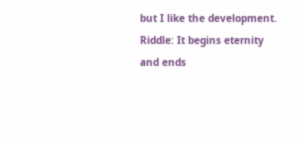but I like the development.
Riddle: It begins eternity and ends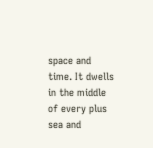space and time. It dwells in the middle of every plus sea and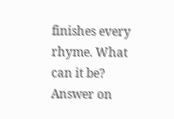finishes every rhyme. What can it be? Answer on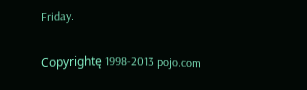Friday.

Copyrightę 1998-2013 pojo.com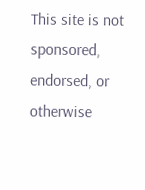This site is not sponsored, endorsed, or otherwise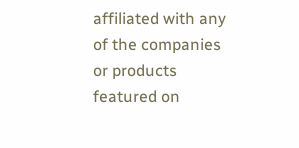affiliated with any of the companies or products featured on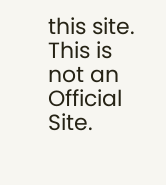this site. This is not an Official Site.